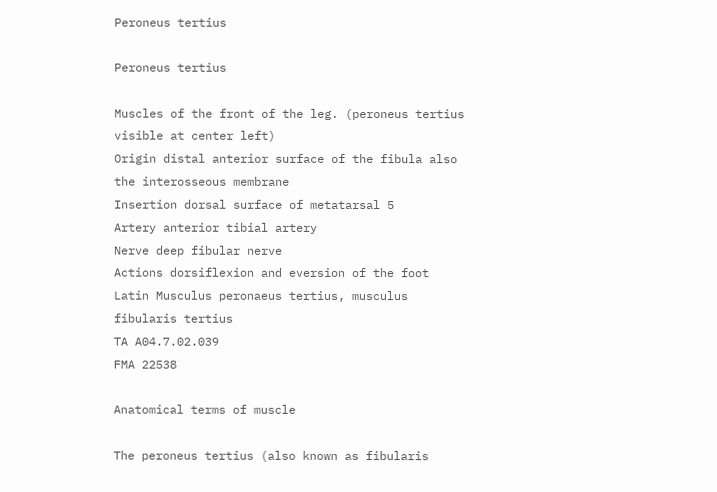Peroneus tertius

Peroneus tertius

Muscles of the front of the leg. (peroneus tertius visible at center left)
Origin distal anterior surface of the fibula also the interosseous membrane
Insertion dorsal surface of metatarsal 5
Artery anterior tibial artery
Nerve deep fibular nerve
Actions dorsiflexion and eversion of the foot
Latin Musculus peronaeus tertius, musculus fibularis tertius
TA A04.7.02.039
FMA 22538

Anatomical terms of muscle

The peroneus tertius (also known as fibularis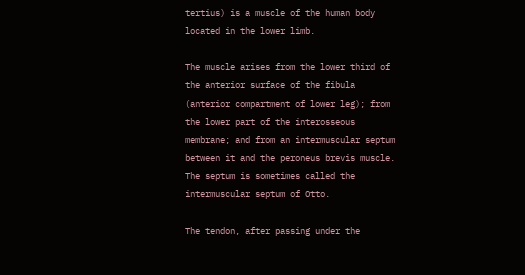tertius) is a muscle of the human body located in the lower limb.

The muscle arises from the lower third of the anterior surface of the fibula (anterior compartment of lower leg); from the lower part of the interosseous membrane; and from an intermuscular septum between it and the peroneus brevis muscle. The septum is sometimes called the intermuscular septum of Otto.

The tendon, after passing under the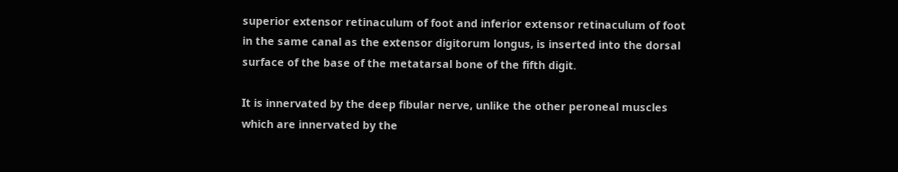superior extensor retinaculum of foot and inferior extensor retinaculum of foot in the same canal as the extensor digitorum longus, is inserted into the dorsal surface of the base of the metatarsal bone of the fifth digit.

It is innervated by the deep fibular nerve, unlike the other peroneal muscles which are innervated by the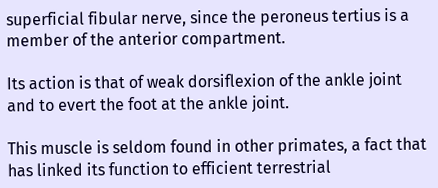superficial fibular nerve, since the peroneus tertius is a member of the anterior compartment.

Its action is that of weak dorsiflexion of the ankle joint and to evert the foot at the ankle joint.

This muscle is seldom found in other primates, a fact that has linked its function to efficient terrestrial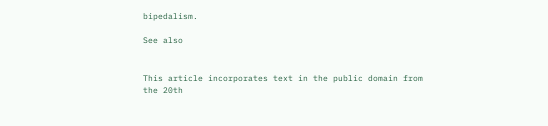bipedalism.

See also


This article incorporates text in the public domain from the 20th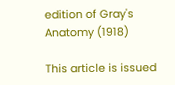edition of Gray's Anatomy (1918)

This article is issued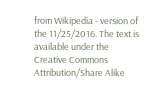from Wikipedia - version of the 11/25/2016. The text is available under the Creative Commons Attribution/Share Alike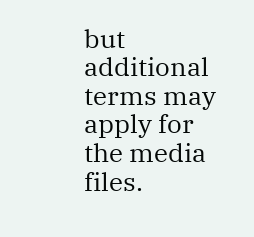but additional terms may apply for the media files.